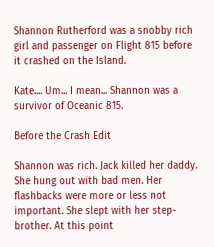Shannon Rutherford was a snobby rich girl and passenger on Flight 815 before it crashed on the Island.

Kate.... Um... I mean... Shannon was a survivor of Oceanic 815.

Before the Crash Edit

Shannon was rich. Jack killed her daddy. She hung out with bad men. Her flashbacks were more or less not important. She slept with her step-brother. At this point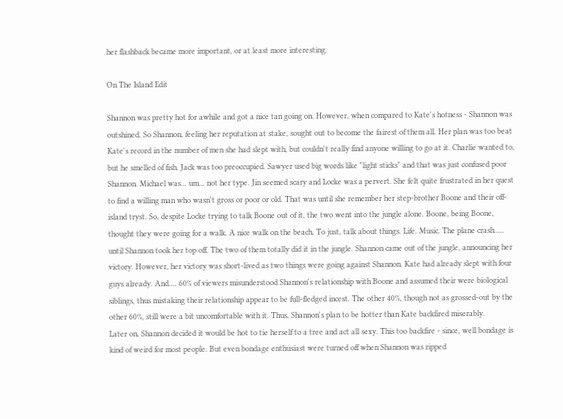her flashback became more important, or at least more interesting.

On The Island Edit

Shannon was pretty hot for awhile and got a nice tan going on. However, when compared to Kate's hotness - Shannon was outshined. So Shannon, feeling her reputation at stake, sought out to become the fairest of them all. Her plan was too beat Kate's record in the number of men she had slept with, but couldn't really find anyone willing to go at it. Charlie wanted to, but he smelled of fish. Jack was too preoccupied. Sawyer used big words like "light sticks" and that was just confused poor Shannon. Michael was... um... not her type. Jin seemed scary and Locke was a pervert. She felt quite frustrated in her quest to find a willing man who wasn't gross or poor or old. That was until she remember her step-brother Boone and their off-island tryst. So, despite Locke trying to talk Boone out of it, the two went into the jungle alone. Boone, being Boone, thought they were going for a walk. A nice walk on the beach. To just, talk about things. Life. Music. The plane crash..... until Shannon took her top off. The two of them totally did it in the jungle. Shannon came out of the jungle, announcing her victory. However, her victory was short-lived as two things were going against Shannon. Kate had already slept with four guys already. And.... 60% of viewers misunderstood Shannon's relationship with Boone and assumed their were biological siblings, thus mistaking their relationship appear to be full-fledged incest. The other 40%, though not as grossed-out by the other 60%, still were a bit uncomfortable with it. Thus, Shannon's plan to be hotter than Kate backfired miserably.
Later on, Shannon decided it would be hot to tie herself to a tree and act all sexy. This too backfire - since, well bondage is kind of weird for most people. But even bondage enthusiast were turned off when Shannon was ripped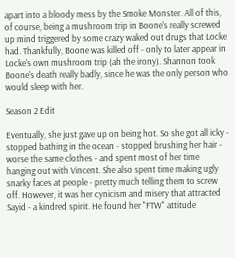apart into a bloody mess by the Smoke Monster. All of this, of course, being a mushroom trip in Boone's really screwed up mind triggered by some crazy waked out drugs that Locke had. Thankfully, Boone was killed off - only to later appear in Locke's own mushroom trip (ah the irony). Shannon took Boone's death really badly, since he was the only person who would sleep with her.

Season 2 Edit

Eventually, she just gave up on being hot. So she got all icky - stopped bathing in the ocean - stopped brushing her hair - worse the same clothes - and spent most of her time hanging out with Vincent. She also spent time making ugly snarky faces at people - pretty much telling them to screw off. However, it was her cynicism and misery that attracted Sayid - a kindred spirit. He found her "FTW" attitude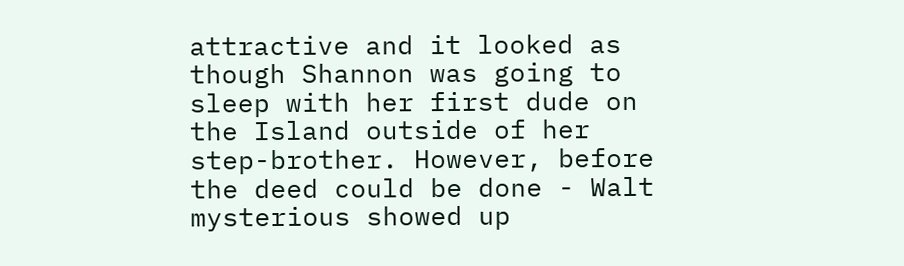attractive and it looked as though Shannon was going to sleep with her first dude on the Island outside of her step-brother. However, before the deed could be done - Walt mysterious showed up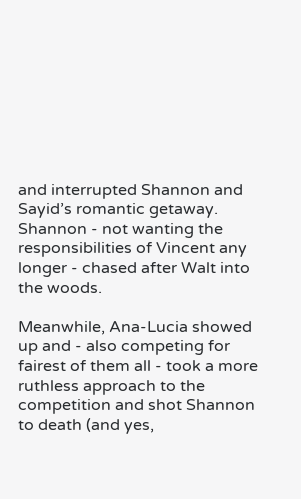and interrupted Shannon and Sayid’s romantic getaway. Shannon - not wanting the responsibilities of Vincent any longer - chased after Walt into the woods.

Meanwhile, Ana-Lucia showed up and - also competing for fairest of them all - took a more ruthless approach to the competition and shot Shannon to death (and yes,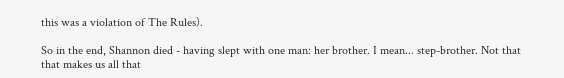this was a violation of The Rules).

So in the end, Shannon died - having slept with one man: her brother. I mean... step-brother. Not that that makes us all that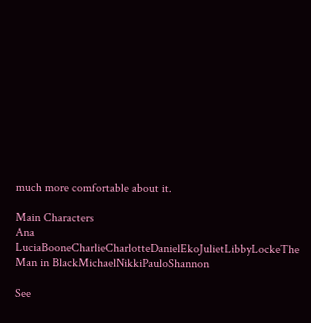much more comfortable about it.

Main Characters
Ana LuciaBooneCharlieCharlotteDanielEkoJulietLibbyLockeThe Man in BlackMichaelNikkiPauloShannon

See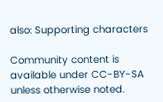also: Supporting characters

Community content is available under CC-BY-SA unless otherwise noted.